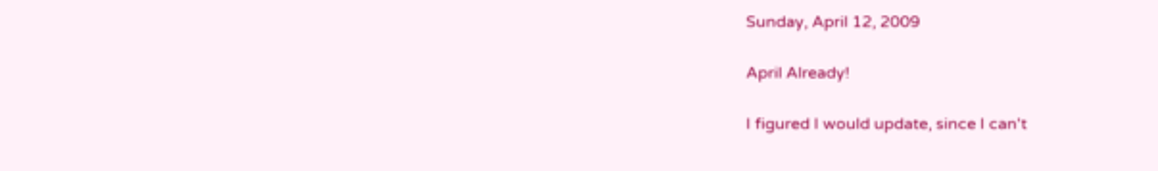Sunday, April 12, 2009

April Already!

I figured I would update, since I can't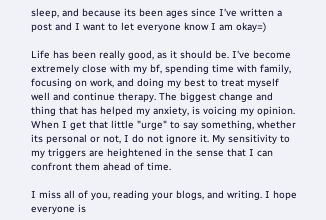sleep, and because its been ages since I've written a post and I want to let everyone know I am okay=)

Life has been really good, as it should be. I've become extremely close with my bf, spending time with family, focusing on work, and doing my best to treat myself well and continue therapy. The biggest change and thing that has helped my anxiety, is voicing my opinion. When I get that little "urge" to say something, whether its personal or not, I do not ignore it. My sensitivity to my triggers are heightened in the sense that I can confront them ahead of time.

I miss all of you, reading your blogs, and writing. I hope everyone is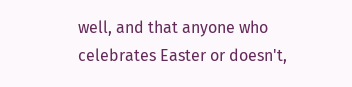well, and that anyone who celebrates Easter or doesn't,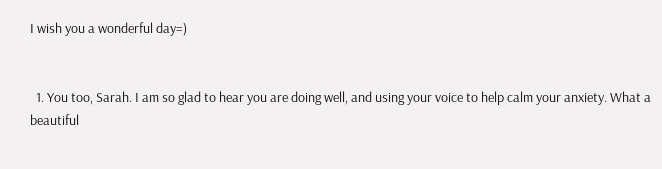I wish you a wonderful day=)


  1. You too, Sarah. I am so glad to hear you are doing well, and using your voice to help calm your anxiety. What a beautiful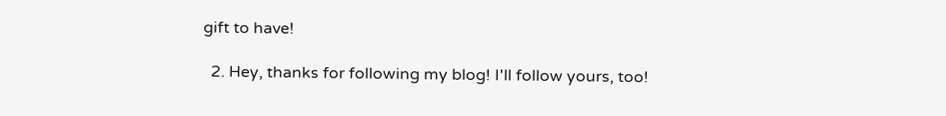gift to have!

  2. Hey, thanks for following my blog! I'll follow yours, too!